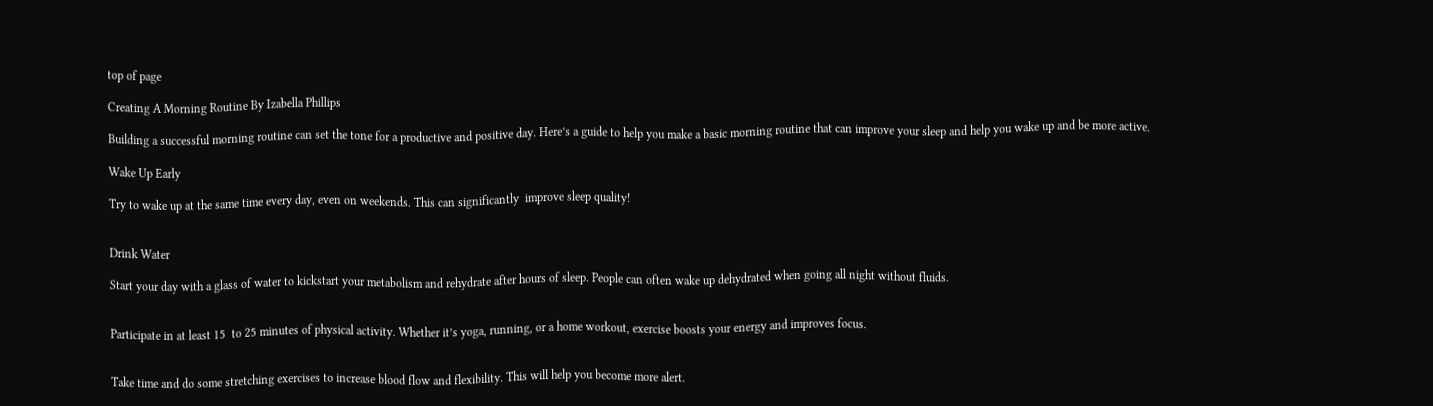top of page

Creating A Morning Routine By Izabella Phillips

Building a successful morning routine can set the tone for a productive and positive day. Here’s a guide to help you make a basic morning routine that can improve your sleep and help you wake up and be more active.

Wake Up Early

Try to wake up at the same time every day, even on weekends. This can significantly  improve sleep quality!


Drink Water

Start your day with a glass of water to kickstart your metabolism and rehydrate after hours of sleep. People can often wake up dehydrated when going all night without fluids.


Participate in at least 15  to 25 minutes of physical activity. Whether it’s yoga, running, or a home workout, exercise boosts your energy and improves focus.


Take time and do some stretching exercises to increase blood flow and flexibility. This will help you become more alert.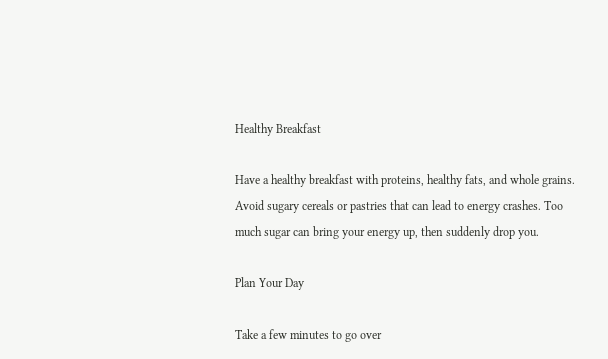Healthy Breakfast

Have a healthy breakfast with proteins, healthy fats, and whole grains. Avoid sugary cereals or pastries that can lead to energy crashes. Too much sugar can bring your energy up, then suddenly drop you.

Plan Your Day

Take a few minutes to go over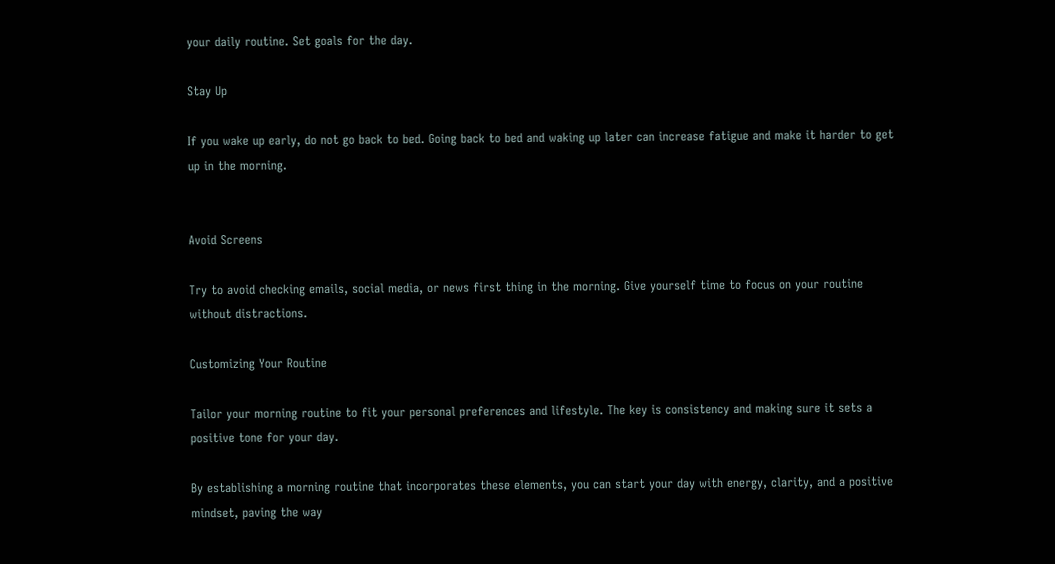your daily routine. Set goals for the day.

Stay Up

If you wake up early, do not go back to bed. Going back to bed and waking up later can increase fatigue and make it harder to get up in the morning.


Avoid Screens

Try to avoid checking emails, social media, or news first thing in the morning. Give yourself time to focus on your routine without distractions.

Customizing Your Routine

Tailor your morning routine to fit your personal preferences and lifestyle. The key is consistency and making sure it sets a positive tone for your day.

By establishing a morning routine that incorporates these elements, you can start your day with energy, clarity, and a positive mindset, paving the way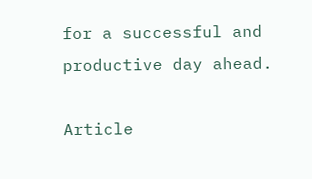for a successful and productive day ahead.

Article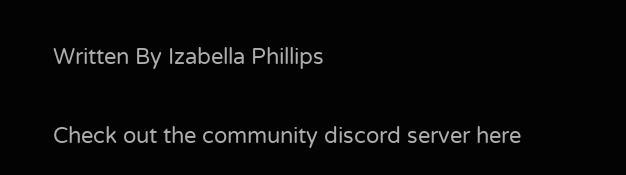Written By Izabella Phillips

Check out the community discord server here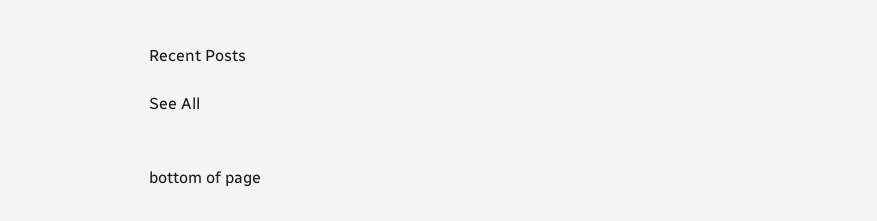Recent Posts

See All


bottom of page